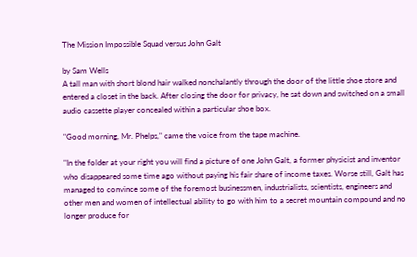The Mission Impossible Squad versus John Galt

by Sam Wells
A tall man with short blond hair walked nonchalantly through the door of the little shoe store and entered a closet in the back. After closing the door for privacy, he sat down and switched on a small audio cassette player concealed within a particular shoe box.

"Good morning, Mr. Phelps," came the voice from the tape machine.

"In the folder at your right you will find a picture of one John Galt, a former physicist and inventor who disappeared some time ago without paying his fair share of income taxes. Worse still, Galt has managed to convince some of the foremost businessmen, industrialists, scientists, engineers and other men and women of intellectual ability to go with him to a secret mountain compound and no longer produce for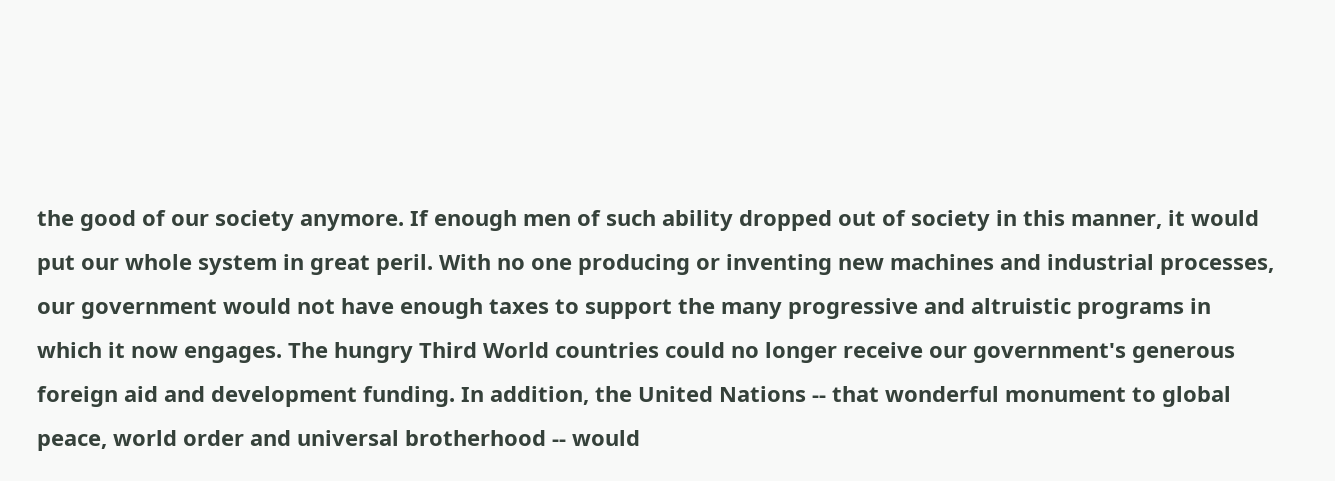the good of our society anymore. If enough men of such ability dropped out of society in this manner, it would put our whole system in great peril. With no one producing or inventing new machines and industrial processes, our government would not have enough taxes to support the many progressive and altruistic programs in which it now engages. The hungry Third World countries could no longer receive our government's generous foreign aid and development funding. In addition, the United Nations -- that wonderful monument to global peace, world order and universal brotherhood -- would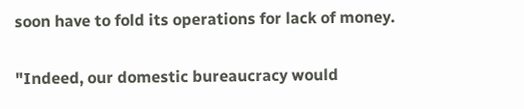soon have to fold its operations for lack of money.

"Indeed, our domestic bureaucracy would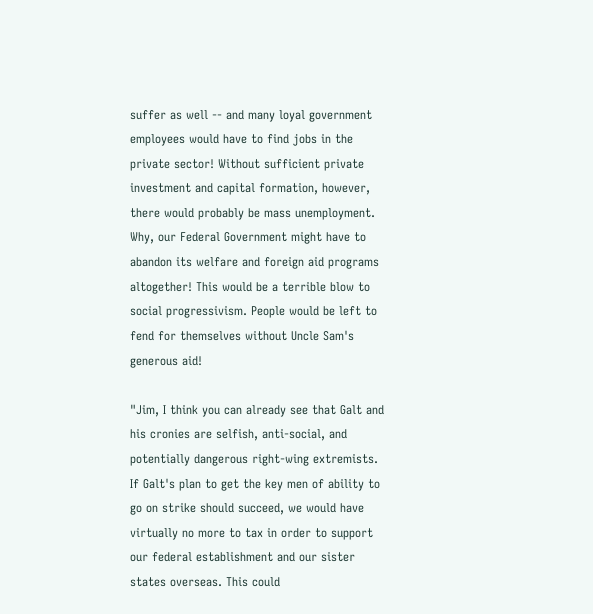suffer as well -- and many loyal government employees would have to find jobs in the private sector! Without sufficient private investment and capital formation, however, there would probably be mass unemployment. Why, our Federal Government might have to abandon its welfare and foreign aid programs altogether! This would be a terrible blow to social progressivism. People would be left to fend for themselves without Uncle Sam's generous aid!

"Jim, I think you can already see that Galt and his cronies are selfish, anti-social, and potentially dangerous right-wing extremists. If Galt's plan to get the key men of ability to go on strike should succeed, we would have virtually no more to tax in order to support our federal establishment and our sister states overseas. This could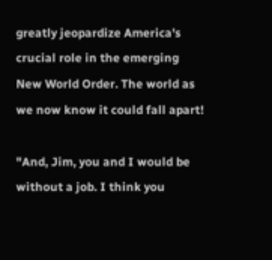greatly jeopardize America's crucial role in the emerging New World Order. The world as we now know it could fall apart!

"And, Jim, you and I would be without a job. I think you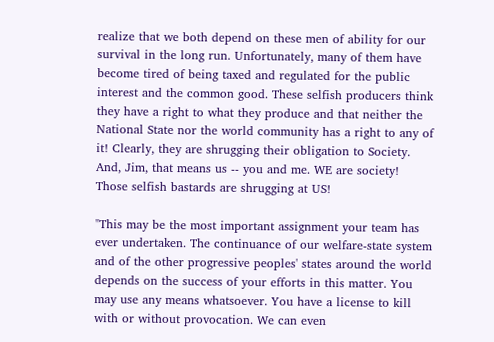realize that we both depend on these men of ability for our survival in the long run. Unfortunately, many of them have become tired of being taxed and regulated for the public interest and the common good. These selfish producers think they have a right to what they produce and that neither the National State nor the world community has a right to any of it! Clearly, they are shrugging their obligation to Society. And, Jim, that means us -- you and me. WE are society! Those selfish bastards are shrugging at US!

"This may be the most important assignment your team has ever undertaken. The continuance of our welfare-state system and of the other progressive peoples' states around the world depends on the success of your efforts in this matter. You may use any means whatsoever. You have a license to kill with or without provocation. We can even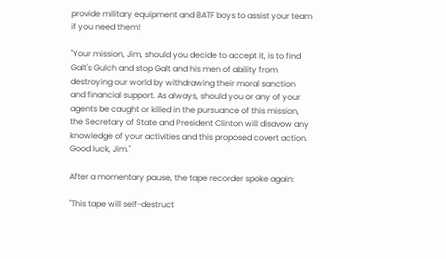provide military equipment and BATF boys to assist your team if you need them!

"Your mission, Jim, should you decide to accept it, is to find Galt's Gulch and stop Galt and his men of ability from destroying our world by withdrawing their moral sanction and financial support. As always, should you or any of your agents be caught or killed in the pursuance of this mission, the Secretary of State and President Clinton will disavow any knowledge of your activities and this proposed covert action. Good luck, Jim."

After a momentary pause, the tape recorder spoke again:

"This tape will self-destruct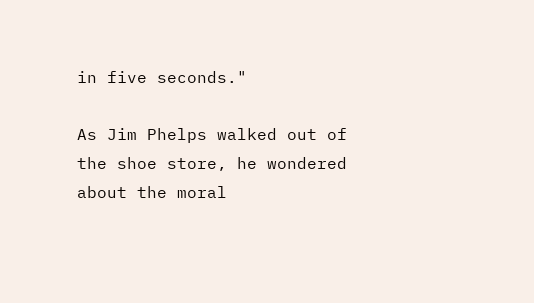in five seconds."

As Jim Phelps walked out of the shoe store, he wondered about the moral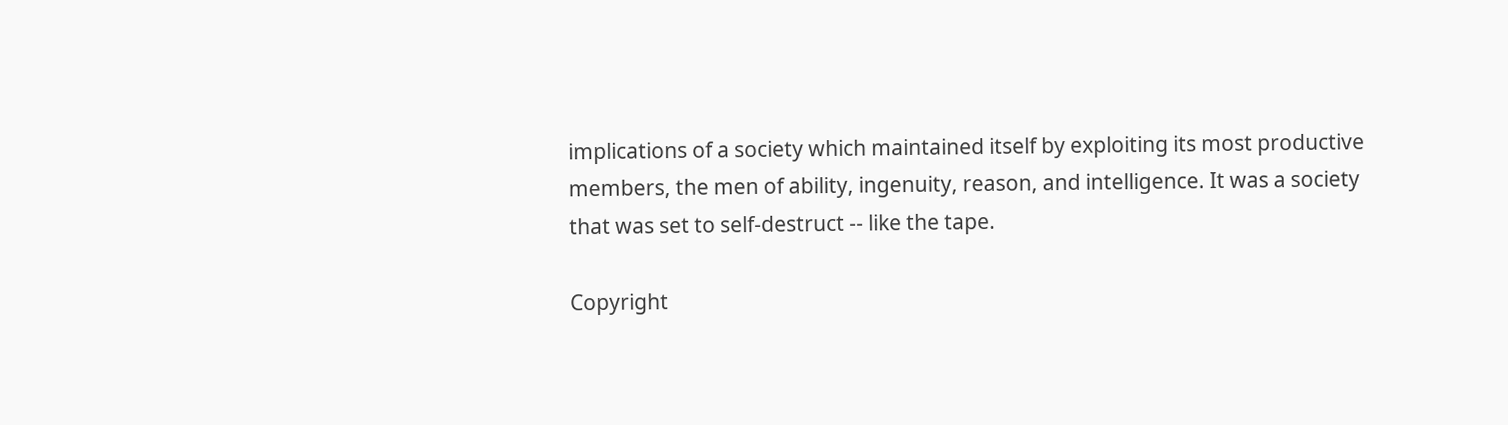implications of a society which maintained itself by exploiting its most productive members, the men of ability, ingenuity, reason, and intelligence. It was a society that was set to self-destruct -- like the tape.

Copyright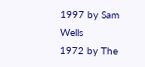1997 by Sam Wells
1972 by The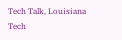Tech Talk, Louisiana Tech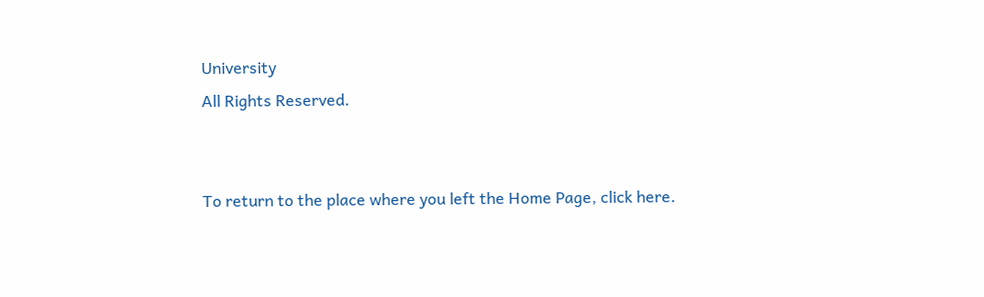University
All Rights Reserved.


To return to the place where you left the Home Page, click here.